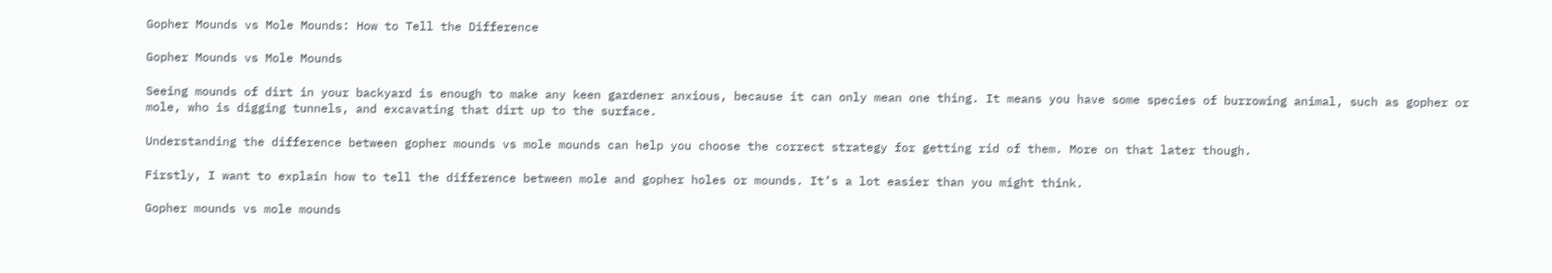Gopher Mounds vs Mole Mounds: How to Tell the Difference

Gopher Mounds vs Mole Mounds

Seeing mounds of dirt in your backyard is enough to make any keen gardener anxious, because it can only mean one thing. It means you have some species of burrowing animal, such as gopher or mole, who is digging tunnels, and excavating that dirt up to the surface.

Understanding the difference between gopher mounds vs mole mounds can help you choose the correct strategy for getting rid of them. More on that later though.

Firstly, I want to explain how to tell the difference between mole and gopher holes or mounds. It’s a lot easier than you might think.

Gopher mounds vs mole mounds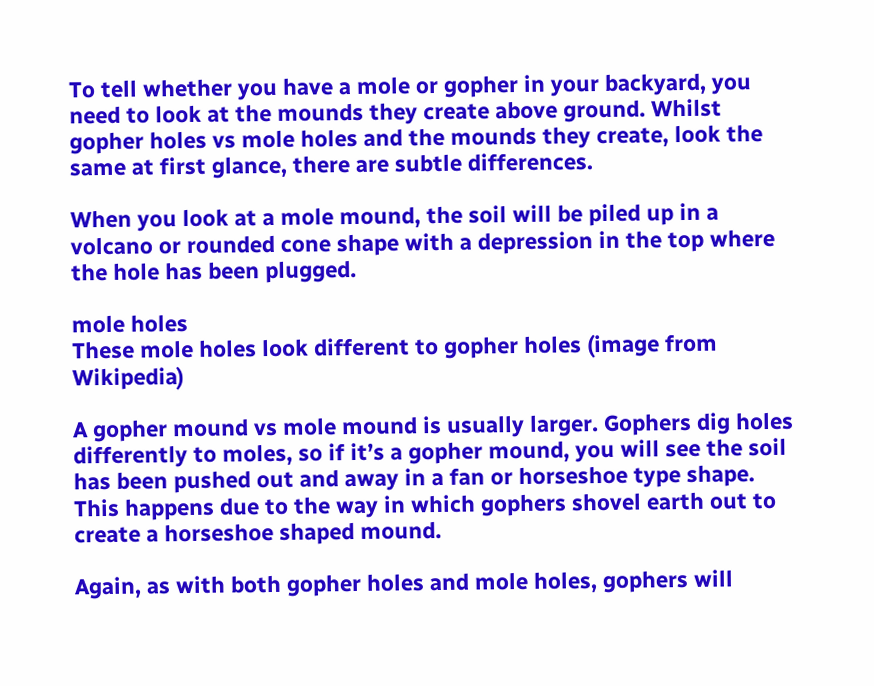To tell whether you have a mole or gopher in your backyard, you need to look at the mounds they create above ground. Whilst gopher holes vs mole holes and the mounds they create, look the same at first glance, there are subtle differences.

When you look at a mole mound, the soil will be piled up in a volcano or rounded cone shape with a depression in the top where the hole has been plugged.

mole holes
These mole holes look different to gopher holes (image from Wikipedia)

A gopher mound vs mole mound is usually larger. Gophers dig holes differently to moles, so if it’s a gopher mound, you will see the soil has been pushed out and away in a fan or horseshoe type shape. This happens due to the way in which gophers shovel earth out to create a horseshoe shaped mound.

Again, as with both gopher holes and mole holes, gophers will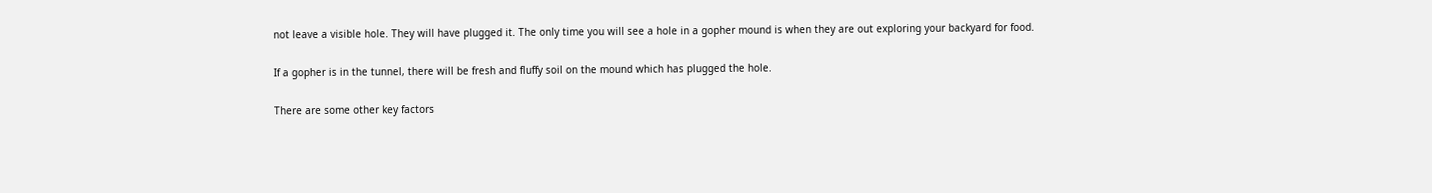not leave a visible hole. They will have plugged it. The only time you will see a hole in a gopher mound is when they are out exploring your backyard for food.

If a gopher is in the tunnel, there will be fresh and fluffy soil on the mound which has plugged the hole.

There are some other key factors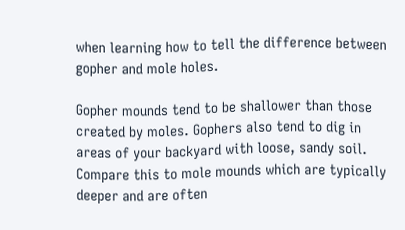when learning how to tell the difference between gopher and mole holes.

Gopher mounds tend to be shallower than those created by moles. Gophers also tend to dig in areas of your backyard with loose, sandy soil. Compare this to mole mounds which are typically deeper and are often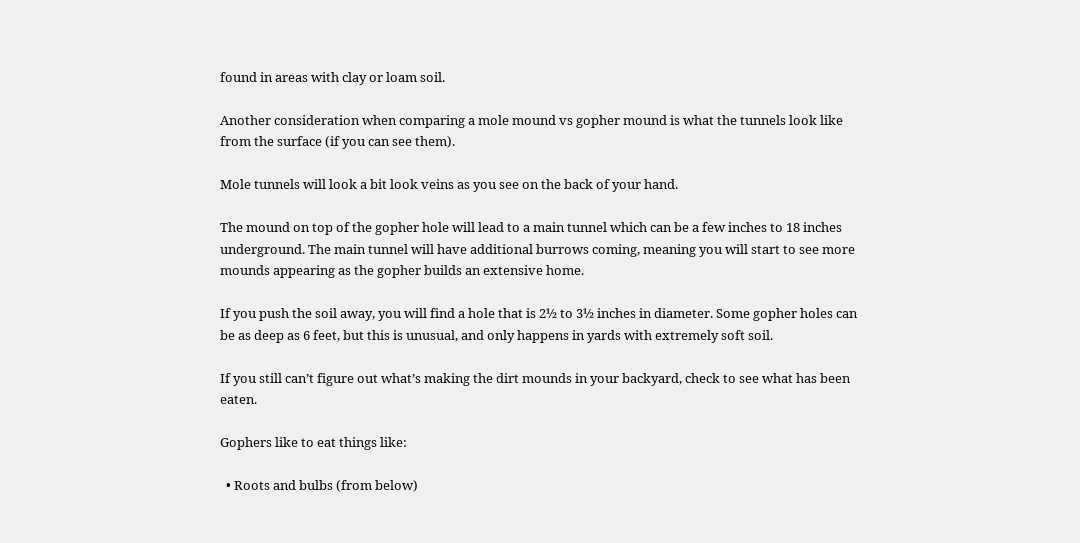found in areas with clay or loam soil.

Another consideration when comparing a mole mound vs gopher mound is what the tunnels look like from the surface (if you can see them).

Mole tunnels will look a bit look veins as you see on the back of your hand.

The mound on top of the gopher hole will lead to a main tunnel which can be a few inches to 18 inches underground. The main tunnel will have additional burrows coming, meaning you will start to see more mounds appearing as the gopher builds an extensive home.

If you push the soil away, you will find a hole that is 2½ to 3½ inches in diameter. Some gopher holes can be as deep as 6 feet, but this is unusual, and only happens in yards with extremely soft soil.

If you still can’t figure out what’s making the dirt mounds in your backyard, check to see what has been eaten.

Gophers like to eat things like:

  • Roots and bulbs (from below)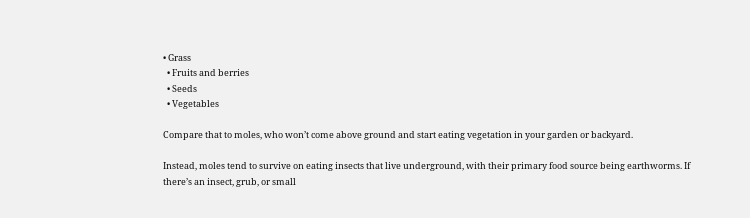• Grass
  • Fruits and berries
  • Seeds
  • Vegetables

Compare that to moles, who won’t come above ground and start eating vegetation in your garden or backyard.

Instead, moles tend to survive on eating insects that live underground, with their primary food source being earthworms. If there’s an insect, grub, or small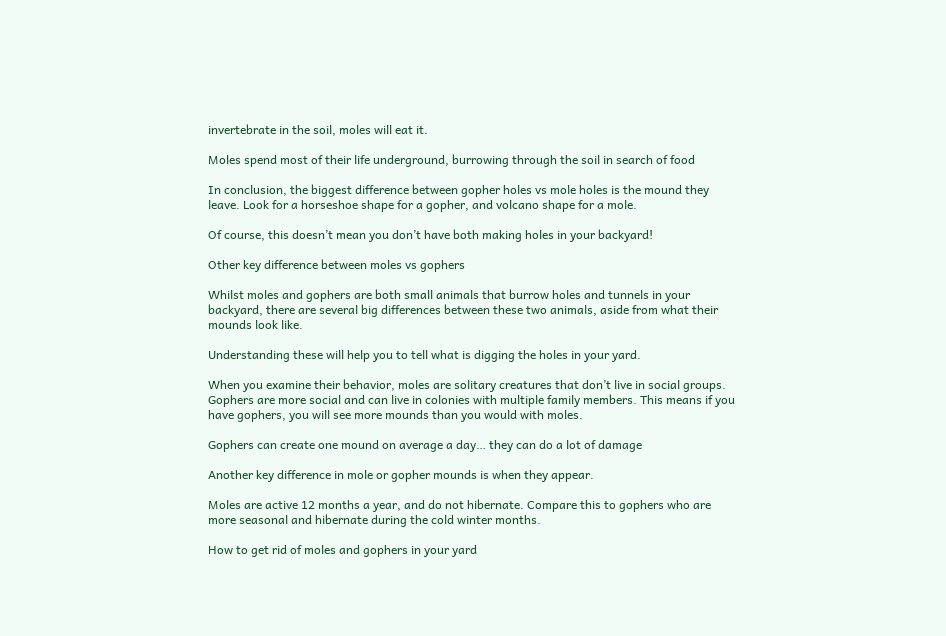invertebrate in the soil, moles will eat it.

Moles spend most of their life underground, burrowing through the soil in search of food

In conclusion, the biggest difference between gopher holes vs mole holes is the mound they leave. Look for a horseshoe shape for a gopher, and volcano shape for a mole.

Of course, this doesn’t mean you don’t have both making holes in your backyard!

Other key difference between moles vs gophers

Whilst moles and gophers are both small animals that burrow holes and tunnels in your backyard, there are several big differences between these two animals, aside from what their mounds look like.

Understanding these will help you to tell what is digging the holes in your yard.

When you examine their behavior, moles are solitary creatures that don’t live in social groups. Gophers are more social and can live in colonies with multiple family members. This means if you have gophers, you will see more mounds than you would with moles.

Gophers can create one mound on average a day… they can do a lot of damage

Another key difference in mole or gopher mounds is when they appear.

Moles are active 12 months a year, and do not hibernate. Compare this to gophers who are more seasonal and hibernate during the cold winter months.

How to get rid of moles and gophers in your yard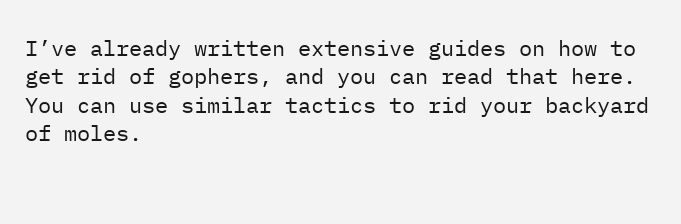I’ve already written extensive guides on how to get rid of gophers, and you can read that here. You can use similar tactics to rid your backyard of moles.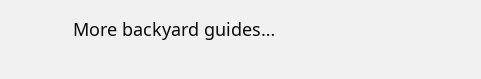More backyard guides…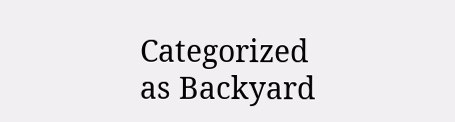Categorized as Backyard